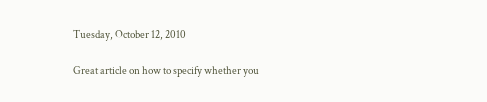Tuesday, October 12, 2010

Great article on how to specify whether you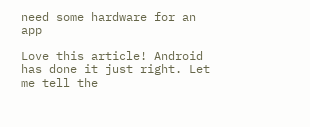need some hardware for an app

Love this article! Android has done it just right. Let me tell the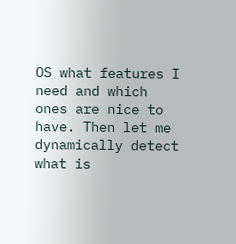OS what features I need and which ones are nice to have. Then let me dynamically detect what is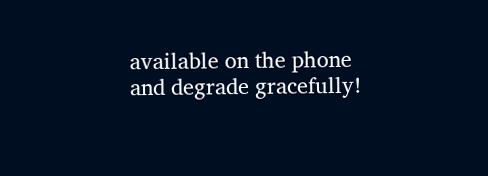available on the phone and degrade gracefully!